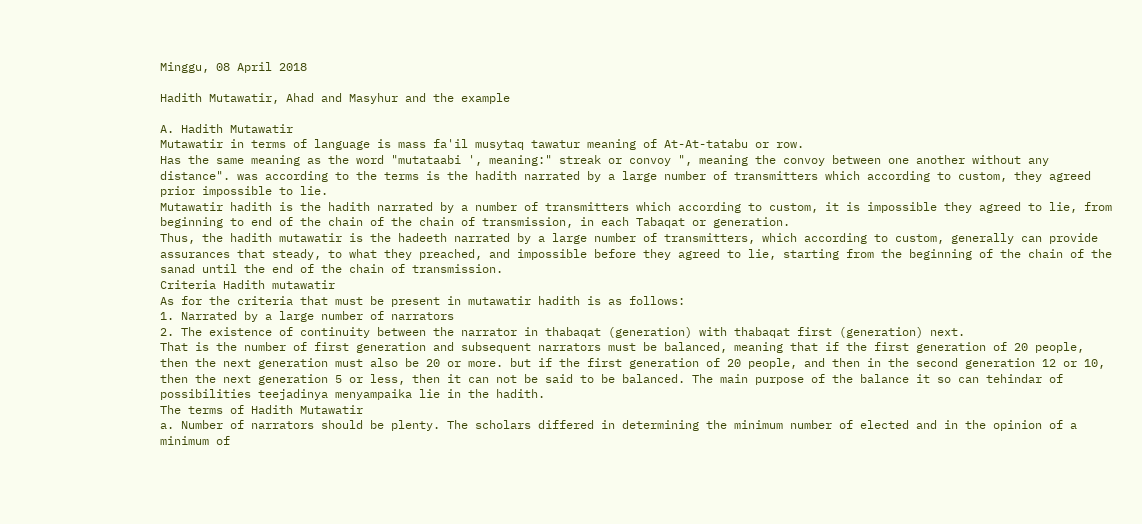Minggu, 08 April 2018

Hadith Mutawatir, Ahad and Masyhur and the example

A. Hadith Mutawatir
Mutawatir in terms of language is mass fa'il musytaq tawatur meaning of At-At-tatabu or row.
Has the same meaning as the word "mutataabi ', meaning:" streak or convoy ", meaning the convoy between one another without any distance". was according to the terms is the hadith narrated by a large number of transmitters which according to custom, they agreed prior impossible to lie.
Mutawatir hadith is the hadith narrated by a number of transmitters which according to custom, it is impossible they agreed to lie, from beginning to end of the chain of the chain of transmission, in each Tabaqat or generation.
Thus, the hadith mutawatir is the hadeeth narrated by a large number of transmitters, which according to custom, generally can provide assurances that steady, to what they preached, and impossible before they agreed to lie, starting from the beginning of the chain of the sanad until the end of the chain of transmission.
Criteria Hadith mutawatir
As for the criteria that must be present in mutawatir hadith is as follows:
1. Narrated by a large number of narrators
2. The existence of continuity between the narrator in thabaqat (generation) with thabaqat first (generation) next.
That is the number of first generation and subsequent narrators must be balanced, meaning that if the first generation of 20 people, then the next generation must also be 20 or more. but if the first generation of 20 people, and then in the second generation 12 or 10, then the next generation 5 or less, then it can not be said to be balanced. The main purpose of the balance it so can tehindar of possibilities teejadinya menyampaika lie in the hadith.
The terms of Hadith Mutawatir
a. Number of narrators should be plenty. The scholars differed in determining the minimum number of elected and in the opinion of a minimum of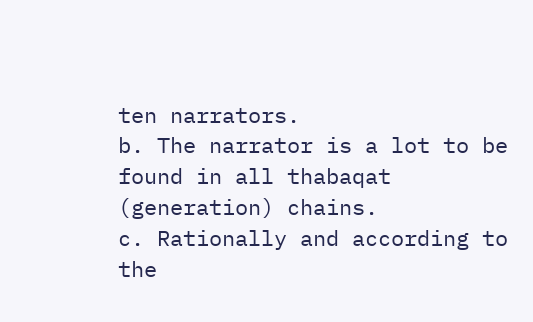ten narrators.
b. The narrator is a lot to be found in all thabaqat (generation) chains.
c. Rationally and according to the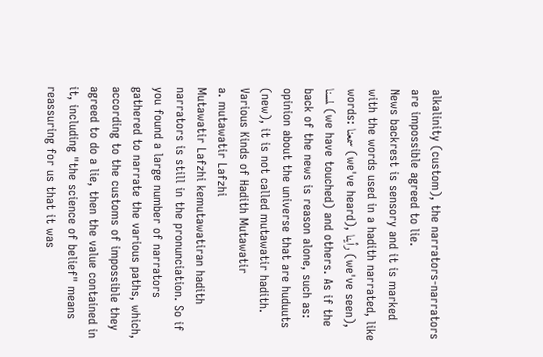alkalinity (custom), the narrators-narrators are impossible agreed to lie.
News backrest is sensory and it is marked with the words used in a hadith narrated, like words: سمعنا (we've heard), رأينا (we've seen), لمسنا (we have touched) and others. As if the back of the news is reason alone, such as: opinion about the universe that are huduuts (new), it is not called mutawatir hadith.
Various Kinds of Hadith Mutawatir
a. mutawatir Lafzhi
Mutawatir Lafzhi kemutawatiran hadith narrators is still in the pronunciation. So if you found a large number of narrators gathered to narrate the various paths, which, according to the customs of impossible they agreed to do a lie, then the value contained in it, including "the science of belief" means reassuring for us that it was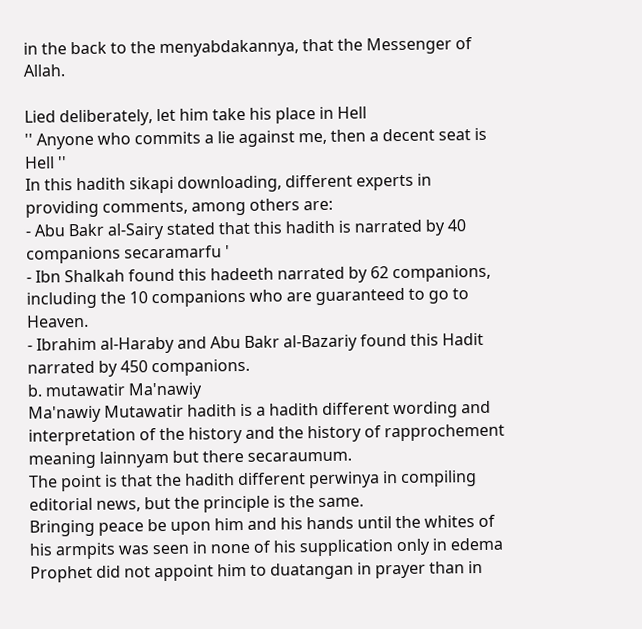in the back to the menyabdakannya, that the Messenger of Allah.

Lied deliberately, let him take his place in Hell
'' Anyone who commits a lie against me, then a decent seat is Hell ''
In this hadith sikapi downloading, different experts in providing comments, among others are:
- Abu Bakr al-Sairy stated that this hadith is narrated by 40 companions secaramarfu '
- Ibn Shalkah found this hadeeth narrated by 62 companions, including the 10 companions who are guaranteed to go to Heaven.
- Ibrahim al-Haraby and Abu Bakr al-Bazariy found this Hadit narrated by 450 companions.
b. mutawatir Ma'nawiy
Ma'nawiy Mutawatir hadith is a hadith different wording and interpretation of the history and the history of rapprochement meaning lainnyam but there secaraumum.
The point is that the hadith different perwinya in compiling editorial news, but the principle is the same.
Bringing peace be upon him and his hands until the whites of his armpits was seen in none of his supplication only in edema
Prophet did not appoint him to duatangan in prayer than in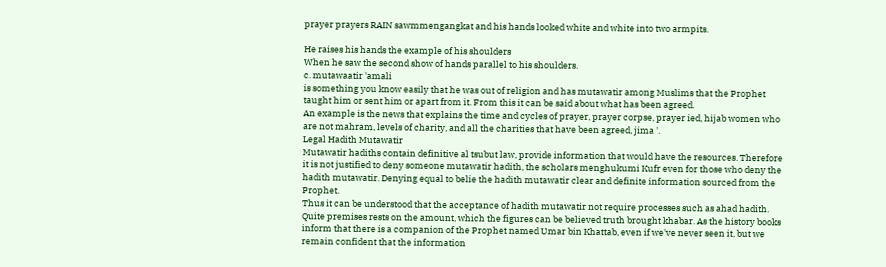prayer prayers RAIN sawmmengangkat and his hands looked white and white into two armpits.

He raises his hands the example of his shoulders
When he saw the second show of hands parallel to his shoulders.
c. mutawaatir 'amali
is something you know easily that he was out of religion and has mutawatir among Muslims that the Prophet taught him or sent him or apart from it. From this it can be said about what has been agreed.
An example is the news that explains the time and cycles of prayer, prayer corpse, prayer ied, hijab women who are not mahram, levels of charity, and all the charities that have been agreed, jima '.
Legal Hadith Mutawatir
Mutawatir hadiths contain definitive al tsubut law, provide information that would have the resources. Therefore it is not justified to deny someone mutawatir hadith, the scholars menghukumi Kufr even for those who deny the hadith mutawatir. Denying equal to belie the hadith mutawatir clear and definite information sourced from the Prophet.
Thus it can be understood that the acceptance of hadith mutawatir not require processes such as ahad hadith. Quite premises rests on the amount, which the figures can be believed truth brought khabar. As the history books inform that there is a companion of the Prophet named Umar bin Khattab, even if we've never seen it, but we remain confident that the information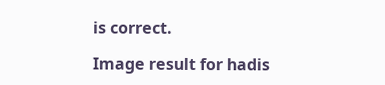is correct.

Image result for hadis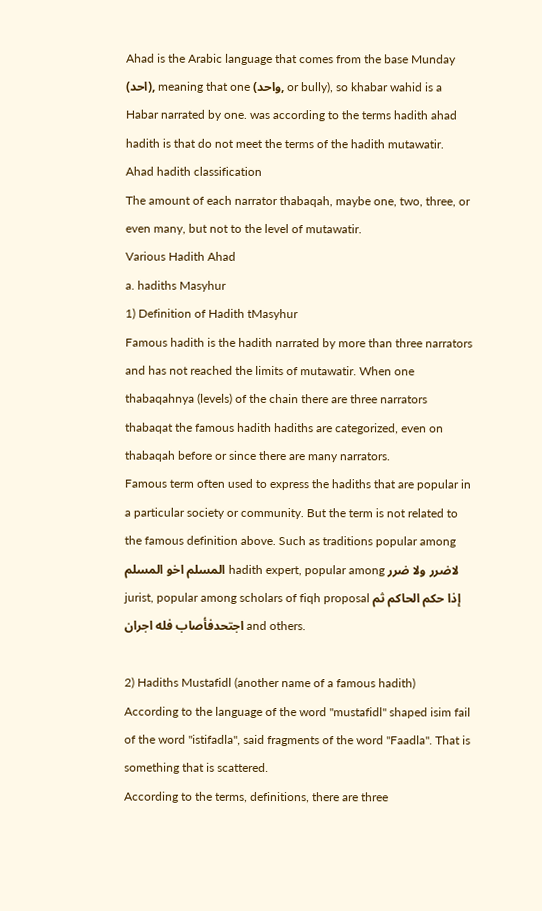Ahad is the Arabic language that comes from the base Munday (احد), meaning that one (واحد, or bully), so khabar wahid is a Habar narrated by one. was according to the terms hadith ahad hadith is that do not meet the terms of the hadith mutawatir.
Ahad hadith classification
The amount of each narrator thabaqah, maybe one, two, three, or even many, but not to the level of mutawatir.
Various Hadith Ahad
a. hadiths Masyhur
1) Definition of Hadith tMasyhur
Famous hadith is the hadith narrated by more than three narrators and has not reached the limits of mutawatir. When one thabaqahnya (levels) of the chain there are three narrators thabaqat the famous hadith hadiths are categorized, even on thabaqah before or since there are many narrators.
Famous term often used to express the hadiths that are popular in a particular society or community. But the term is not related to the famous definition above. Such as traditions popular among المسلم اخو المسلم hadith expert, popular among لاضرر ولا ضرر jurist, popular among scholars of fiqh proposal إذا حكم الحاكم ثم اجتحدفأصاب فله اجران and others.

2) Hadiths Mustafidl (another name of a famous hadith)
According to the language of the word "mustafidl" shaped isim fail of the word "istifadla", said fragments of the word "Faadla". That is something that is scattered.
According to the terms, definitions, there are three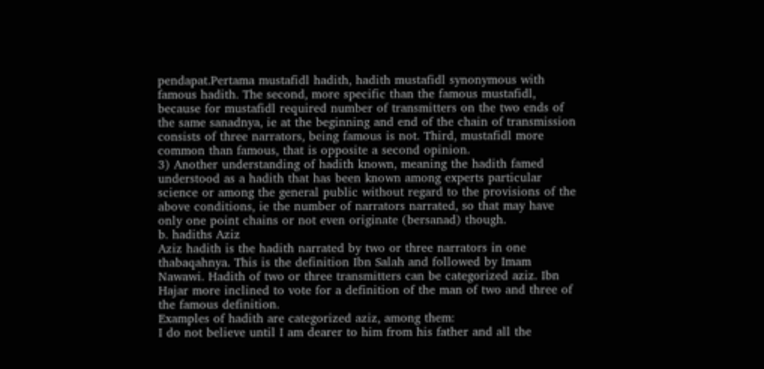pendapat.Pertama mustafidl hadith, hadith mustafidl synonymous with famous hadith. The second, more specific than the famous mustafidl, because for mustafidl required number of transmitters on the two ends of the same sanadnya, ie at the beginning and end of the chain of transmission consists of three narrators, being famous is not. Third, mustafidl more common than famous, that is opposite a second opinion.
3) Another understanding of hadith known, meaning the hadith famed understood as a hadith that has been known among experts particular science or among the general public without regard to the provisions of the above conditions, ie the number of narrators narrated, so that may have only one point chains or not even originate (bersanad) though.
b. hadiths Aziz
Aziz hadith is the hadith narrated by two or three narrators in one thabaqahnya. This is the definition Ibn Salah and followed by Imam Nawawi. Hadith of two or three transmitters can be categorized aziz. Ibn Hajar more inclined to vote for a definition of the man of two and three of the famous definition.
Examples of hadith are categorized aziz, among them:
I do not believe until I am dearer to him from his father and all the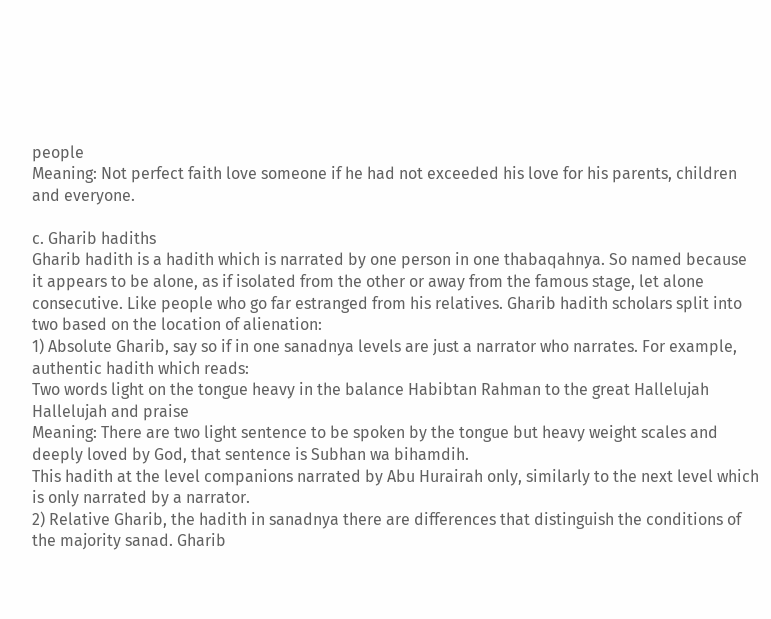people
Meaning: Not perfect faith love someone if he had not exceeded his love for his parents, children and everyone.

c. Gharib hadiths
Gharib hadith is a hadith which is narrated by one person in one thabaqahnya. So named because it appears to be alone, as if isolated from the other or away from the famous stage, let alone consecutive. Like people who go far estranged from his relatives. Gharib hadith scholars split into two based on the location of alienation:
1) Absolute Gharib, say so if in one sanadnya levels are just a narrator who narrates. For example, authentic hadith which reads:
Two words light on the tongue heavy in the balance Habibtan Rahman to the great Hallelujah Hallelujah and praise
Meaning: There are two light sentence to be spoken by the tongue but heavy weight scales and deeply loved by God, that sentence is Subhan wa bihamdih.
This hadith at the level companions narrated by Abu Hurairah only, similarly to the next level which is only narrated by a narrator.
2) Relative Gharib, the hadith in sanadnya there are differences that distinguish the conditions of the majority sanad. Gharib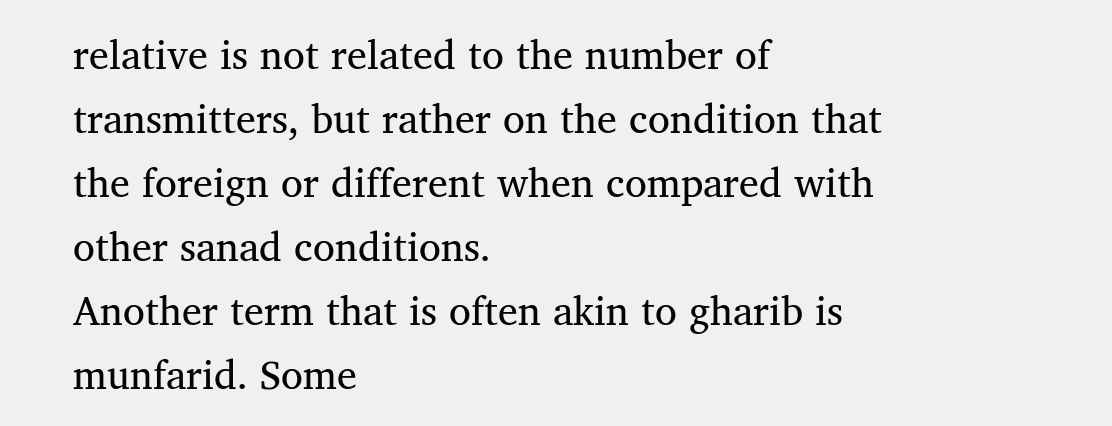relative is not related to the number of transmitters, but rather on the condition that the foreign or different when compared with other sanad conditions.
Another term that is often akin to gharib is munfarid. Some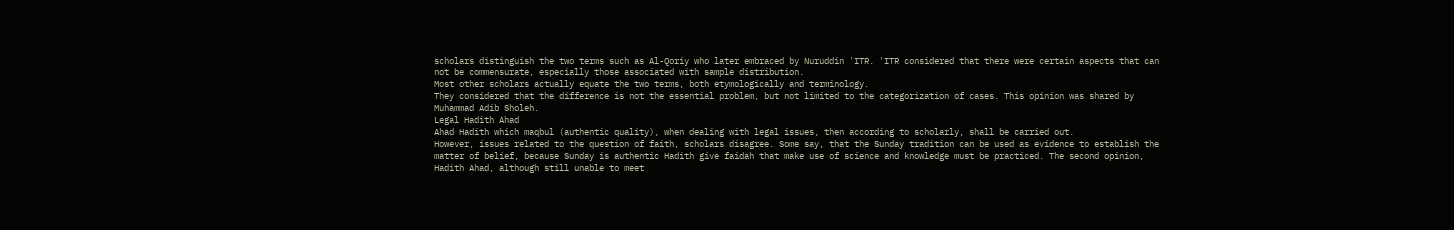scholars distinguish the two terms such as Al-Qoriy who later embraced by Nuruddin 'ITR. 'ITR considered that there were certain aspects that can not be commensurate, especially those associated with sample distribution.
Most other scholars actually equate the two terms, both etymologically and terminology.
They considered that the difference is not the essential problem, but not limited to the categorization of cases. This opinion was shared by Muhammad Adib Sholeh.
Legal Hadith Ahad
Ahad Hadith which maqbul (authentic quality), when dealing with legal issues, then according to scholarly, shall be carried out.
However, issues related to the question of faith, scholars disagree. Some say, that the Sunday tradition can be used as evidence to establish the matter of belief, because Sunday is authentic Hadith give faidah that make use of science and knowledge must be practiced. The second opinion, Hadith Ahad, although still unable to meet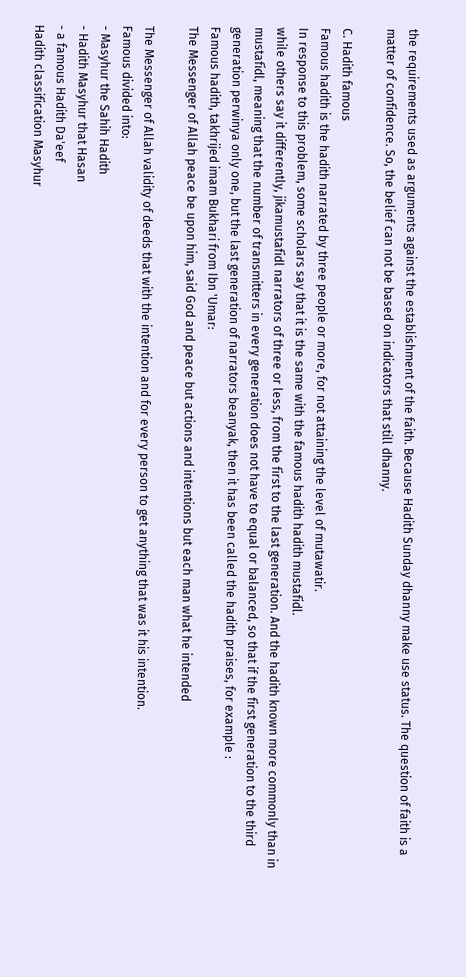the requirements used as arguments against the establishment of the faith. Because Hadith Sunday dhanny make use status. The question of faith is a matter of confidence. So, the belief can not be based on indicators that still dhanny.

C. Hadith famous
Famous hadith is the hadith narrated by three people or more, for not attaining the level of mutawatir.
In response to this problem, some scholars say that it is the same with the famous hadith hadith mustafidl.
while others say it differently, jikamustafidl narrators of three or less, from the first to the last generation. And the hadith known more commonly than in mustafidl, meaning that the number of transmitters in every generation does not have to equal or balanced, so that if the first generation to the third generation perwinya only one, but the last generation of narrators beanyak, then it has been called the hadith praises, for example :
Famous hadith, takhrijed imam Bukhari from Ibn 'Umar:
The Messenger of Allah peace be upon him, said God and peace but actions and intentions but each man what he intended

The Messenger of Allah validity of deeds that with the intention and for every person to get anything that was it his intention.
Famous divided into:
- Masyhur the Sahih Hadith
- Hadith Masyhur that Hasan
- a famous Hadith Da'eef
Hadith classification Masyhur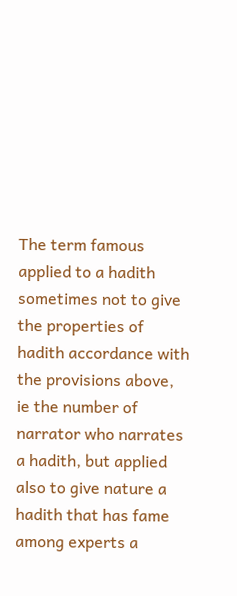The term famous applied to a hadith sometimes not to give the properties of hadith accordance with the provisions above, ie the number of narrator who narrates a hadith, but applied also to give nature a hadith that has fame among experts a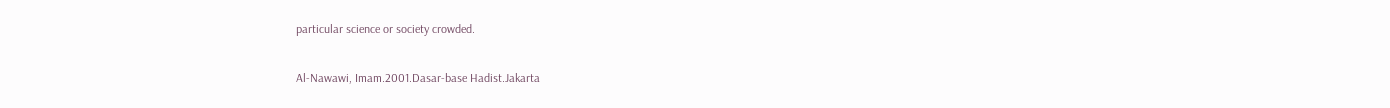particular science or society crowded.

Al-Nawawi, Imam.2001.Dasar-base Hadist.Jakarta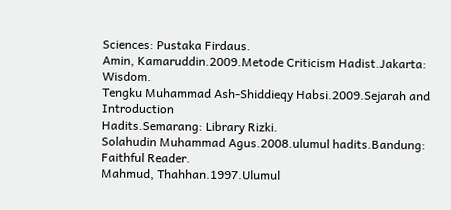Sciences: Pustaka Firdaus.
Amin, Kamaruddin.2009.Metode Criticism Hadist.Jakarta: Wisdom.
Tengku Muhammad Ash-Shiddieqy Habsi.2009.Sejarah and Introduction
Hadits.Semarang: Library Rizki.
Solahudin Muhammad Agus.2008.ulumul hadits.Bandung: Faithful Reader.
Mahmud, Thahhan.1997.Ulumul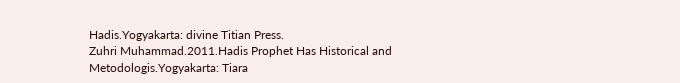Hadis.Yogyakarta: divine Titian Press.
Zuhri Muhammad.2011.Hadis Prophet Has Historical and
Metodologis.Yogyakarta: Tiara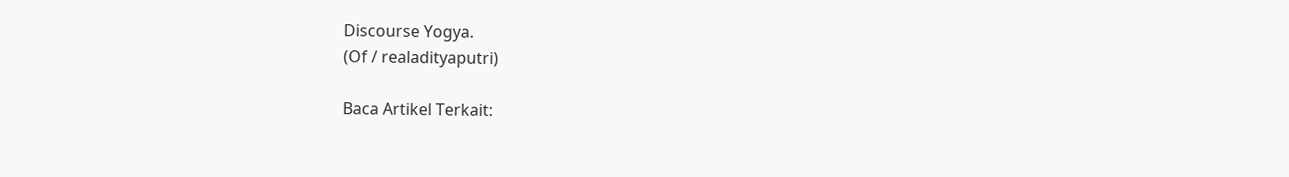Discourse Yogya.
(Of / realadityaputri)

Baca Artikel Terkait: